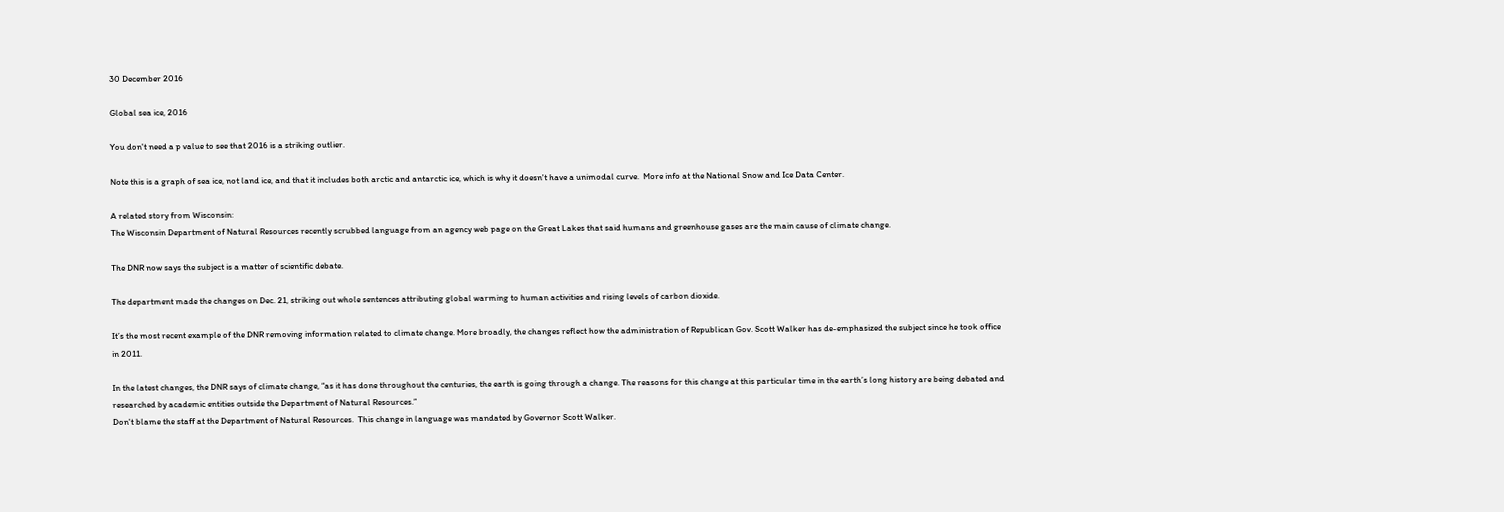30 December 2016

Global sea ice, 2016

You don't need a p value to see that 2016 is a striking outlier.

Note this is a graph of sea ice, not land ice, and that it includes both arctic and antarctic ice, which is why it doesn't have a unimodal curve.  More info at the National Snow and Ice Data Center.

A related story from Wisconsin:
The Wisconsin Department of Natural Resources recently scrubbed language from an agency web page on the Great Lakes that said humans and greenhouse gases are the main cause of climate change.

The DNR now says the subject is a matter of scientific debate.

The department made the changes on Dec. 21, striking out whole sentences attributing global warming to human activities and rising levels of carbon dioxide.

It’s the most recent example of the DNR removing information related to climate change. More broadly, the changes reflect how the administration of Republican Gov. Scott Walker has de-emphasized the subject since he took office in 2011.

In the latest changes, the DNR says of climate change, “as it has done throughout the centuries, the earth is going through a change. The reasons for this change at this particular time in the earth’s long history are being debated and researched by academic entities outside the Department of Natural Resources.”
Don't blame the staff at the Department of Natural Resources.  This change in language was mandated by Governor Scott Walker.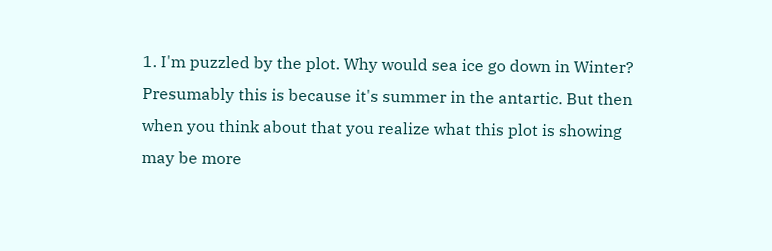1. I'm puzzled by the plot. Why would sea ice go down in Winter? Presumably this is because it's summer in the antartic. But then when you think about that you realize what this plot is showing may be more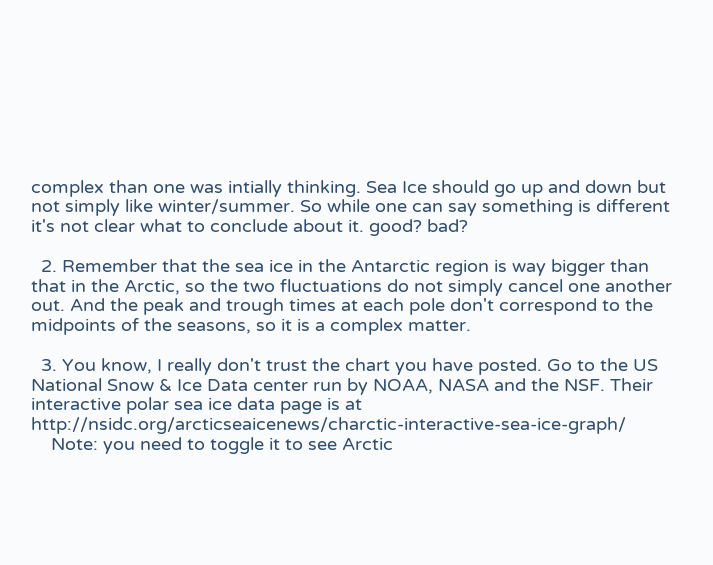complex than one was intially thinking. Sea Ice should go up and down but not simply like winter/summer. So while one can say something is different it's not clear what to conclude about it. good? bad?

  2. Remember that the sea ice in the Antarctic region is way bigger than that in the Arctic, so the two fluctuations do not simply cancel one another out. And the peak and trough times at each pole don't correspond to the midpoints of the seasons, so it is a complex matter.

  3. You know, I really don't trust the chart you have posted. Go to the US National Snow & Ice Data center run by NOAA, NASA and the NSF. Their interactive polar sea ice data page is at http://nsidc.org/arcticseaicenews/charctic-interactive-sea-ice-graph/
    Note: you need to toggle it to see Arctic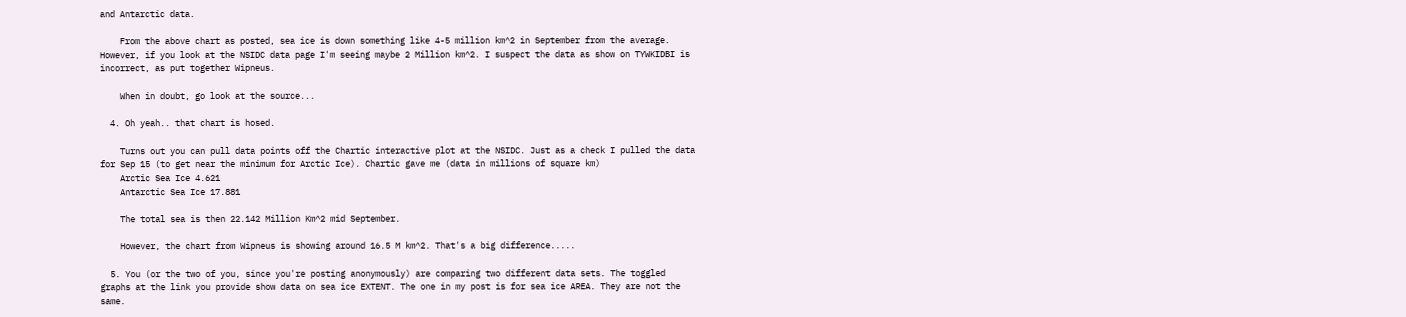and Antarctic data.

    From the above chart as posted, sea ice is down something like 4-5 million km^2 in September from the average. However, if you look at the NSIDC data page I'm seeing maybe 2 Million km^2. I suspect the data as show on TYWKIDBI is incorrect, as put together Wipneus.

    When in doubt, go look at the source...

  4. Oh yeah.. that chart is hosed.

    Turns out you can pull data points off the Chartic interactive plot at the NSIDC. Just as a check I pulled the data for Sep 15 (to get near the minimum for Arctic Ice). Chartic gave me (data in millions of square km)
    Arctic Sea Ice 4.621
    Antarctic Sea Ice 17.881

    The total sea is then 22.142 Million Km^2 mid September.

    However, the chart from Wipneus is showing around 16.5 M km^2. That's a big difference.....

  5. You (or the two of you, since you're posting anonymously) are comparing two different data sets. The toggled graphs at the link you provide show data on sea ice EXTENT. The one in my post is for sea ice AREA. They are not the same.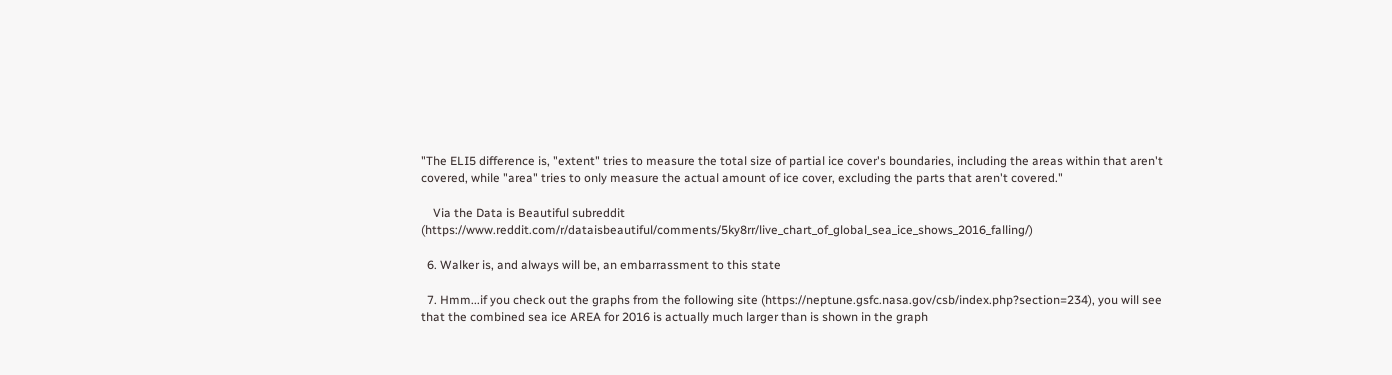"The ELI5 difference is, "extent" tries to measure the total size of partial ice cover's boundaries, including the areas within that aren't covered, while "area" tries to only measure the actual amount of ice cover, excluding the parts that aren't covered."

    Via the Data is Beautiful subreddit (https://www.reddit.com/r/dataisbeautiful/comments/5ky8rr/live_chart_of_global_sea_ice_shows_2016_falling/)

  6. Walker is, and always will be, an embarrassment to this state

  7. Hmm...if you check out the graphs from the following site (https://neptune.gsfc.nasa.gov/csb/index.php?section=234), you will see that the combined sea ice AREA for 2016 is actually much larger than is shown in the graph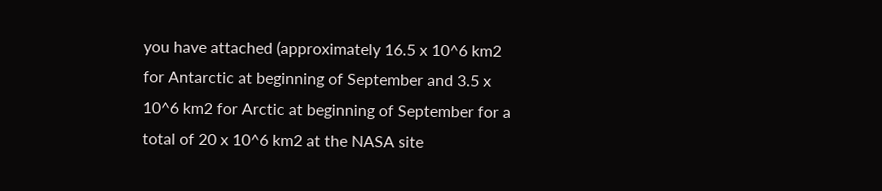you have attached (approximately 16.5 x 10^6 km2 for Antarctic at beginning of September and 3.5 x 10^6 km2 for Arctic at beginning of September for a total of 20 x 10^6 km2 at the NASA site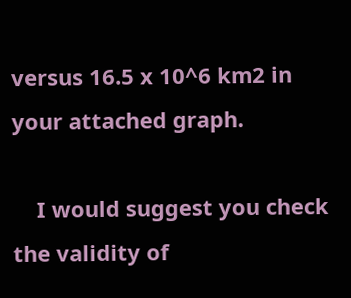versus 16.5 x 10^6 km2 in your attached graph.

    I would suggest you check the validity of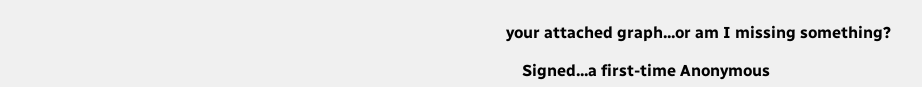your attached graph...or am I missing something?

    Signed...a first-time Anonymous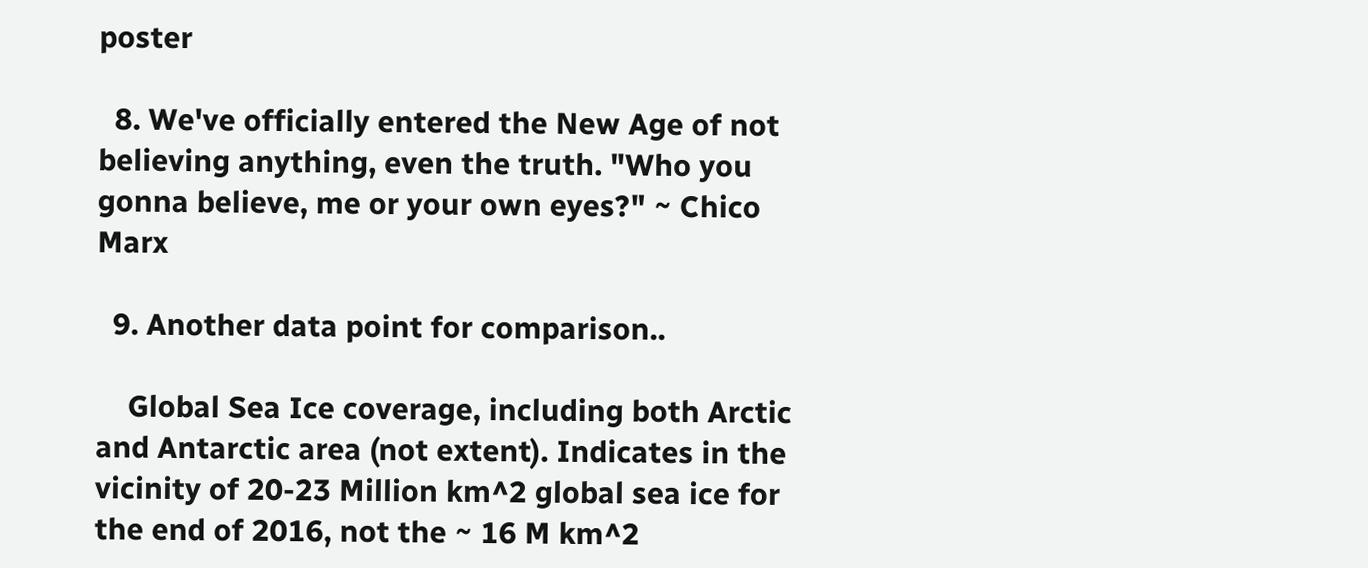poster

  8. We've officially entered the New Age of not believing anything, even the truth. "Who you gonna believe, me or your own eyes?" ~ Chico Marx

  9. Another data point for comparison..

    Global Sea Ice coverage, including both Arctic and Antarctic area (not extent). Indicates in the vicinity of 20-23 Million km^2 global sea ice for the end of 2016, not the ~ 16 M km^2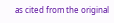as cited from the original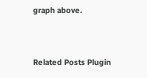graph above.


Related Posts Plugin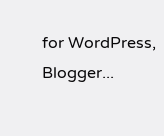for WordPress, Blogger...